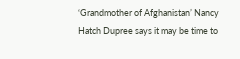‘Grandmother of Afghanistan’ Nancy Hatch Dupree says it may be time to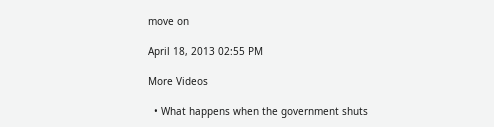move on

April 18, 2013 02:55 PM

More Videos

  • What happens when the government shuts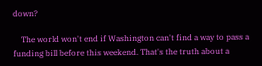down?

    The world won't end if Washington can't find a way to pass a funding bill before this weekend. That's the truth about a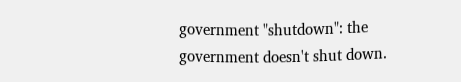government "shutdown": the government doesn't shut down.